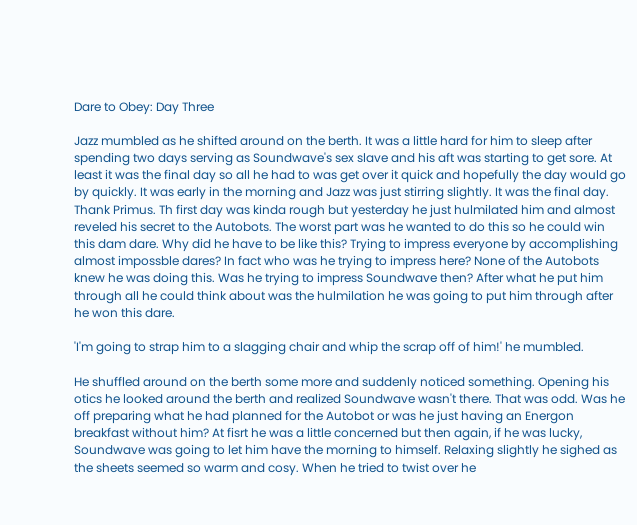Dare to Obey: Day Three

Jazz mumbled as he shifted around on the berth. It was a little hard for him to sleep after spending two days serving as Soundwave's sex slave and his aft was starting to get sore. At least it was the final day so all he had to was get over it quick and hopefully the day would go by quickly. It was early in the morning and Jazz was just stirring slightly. It was the final day. Thank Primus. Th first day was kinda rough but yesterday he just hulmilated him and almost reveled his secret to the Autobots. The worst part was he wanted to do this so he could win this dam dare. Why did he have to be like this? Trying to impress everyone by accomplishing almost impossble dares? In fact who was he trying to impress here? None of the Autobots knew he was doing this. Was he trying to impress Soundwave then? After what he put him through all he could think about was the hulmilation he was going to put him through after he won this dare.

'I'm going to strap him to a slagging chair and whip the scrap off of him!' he mumbled.

He shuffled around on the berth some more and suddenly noticed something. Opening his otics he looked around the berth and realized Soundwave wasn't there. That was odd. Was he off preparing what he had planned for the Autobot or was he just having an Energon breakfast without him? At fisrt he was a little concerned but then again, if he was lucky, Soundwave was going to let him have the morning to himself. Relaxing slightly he sighed as the sheets seemed so warm and cosy. When he tried to twist over he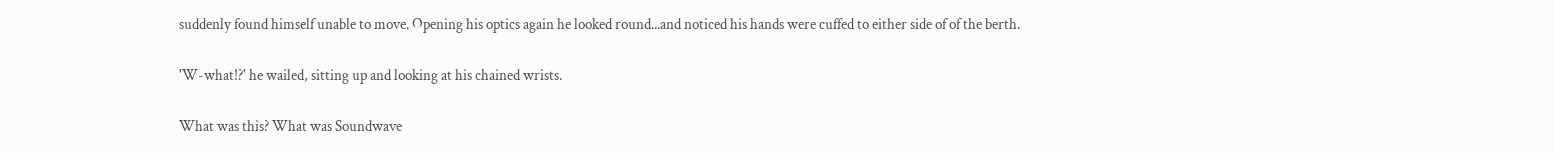suddenly found himself unable to move. Opening his optics again he looked round...and noticed his hands were cuffed to either side of of the berth.

'W-what!?' he wailed, sitting up and looking at his chained wrists.

What was this? What was Soundwave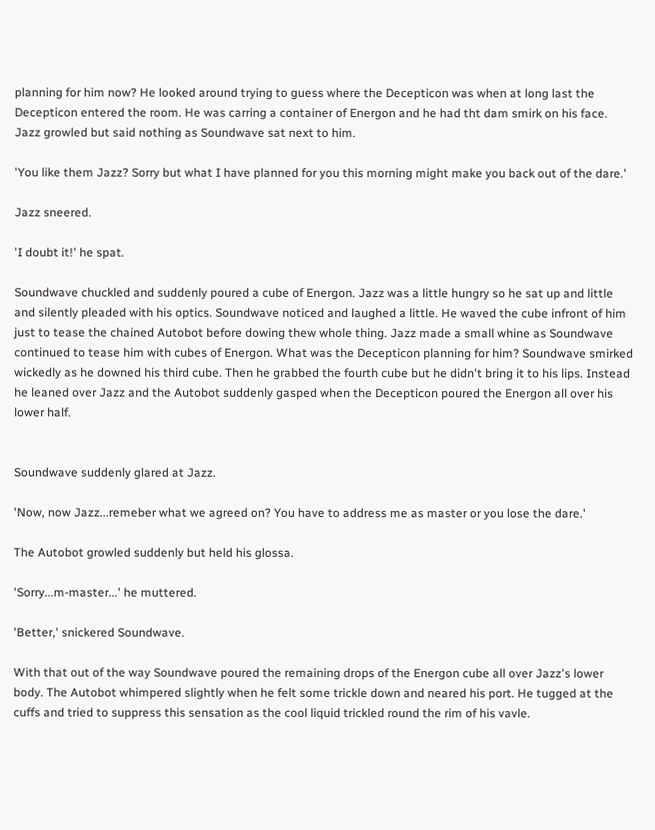planning for him now? He looked around trying to guess where the Decepticon was when at long last the Decepticon entered the room. He was carring a container of Energon and he had tht dam smirk on his face. Jazz growled but said nothing as Soundwave sat next to him.

'You like them Jazz? Sorry but what I have planned for you this morning might make you back out of the dare.'

Jazz sneered.

'I doubt it!' he spat.

Soundwave chuckled and suddenly poured a cube of Energon. Jazz was a little hungry so he sat up and little and silently pleaded with his optics. Soundwave noticed and laughed a little. He waved the cube infront of him just to tease the chained Autobot before dowing thew whole thing. Jazz made a small whine as Soundwave continued to tease him with cubes of Energon. What was the Decepticon planning for him? Soundwave smirked wickedly as he downed his third cube. Then he grabbed the fourth cube but he didn't bring it to his lips. Instead he leaned over Jazz and the Autobot suddenly gasped when the Decepticon poured the Energon all over his lower half.


Soundwave suddenly glared at Jazz.

'Now, now Jazz...remeber what we agreed on? You have to address me as master or you lose the dare.'

The Autobot growled suddenly but held his glossa.

'Sorry...m-master...' he muttered.

'Better,' snickered Soundwave.

With that out of the way Soundwave poured the remaining drops of the Energon cube all over Jazz's lower body. The Autobot whimpered slightly when he felt some trickle down and neared his port. He tugged at the cuffs and tried to suppress this sensation as the cool liquid trickled round the rim of his vavle.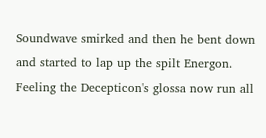Soundwave smirked and then he bent down and started to lap up the spilt Energon. Feeling the Decepticon's glossa now run all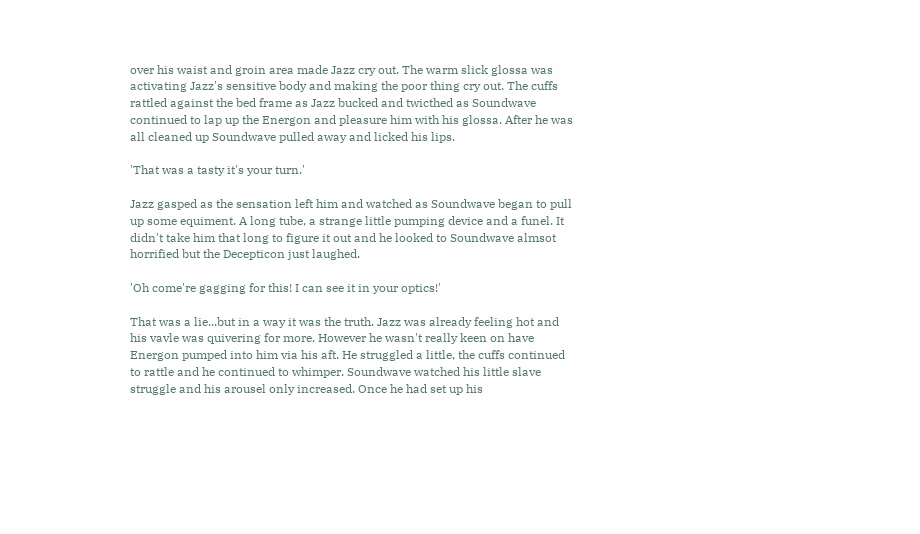over his waist and groin area made Jazz cry out. The warm slick glossa was activating Jazz's sensitive body and making the poor thing cry out. The cuffs rattled against the bed frame as Jazz bucked and twicthed as Soundwave continued to lap up the Energon and pleasure him with his glossa. After he was all cleaned up Soundwave pulled away and licked his lips.

'That was a tasty it's your turn.'

Jazz gasped as the sensation left him and watched as Soundwave began to pull up some equiment. A long tube, a strange little pumping device and a funel. It didn't take him that long to figure it out and he looked to Soundwave almsot horrified but the Decepticon just laughed.

'Oh come're gagging for this! I can see it in your optics!'

That was a lie...but in a way it was the truth. Jazz was already feeling hot and his vavle was quivering for more. However he wasn't really keen on have Energon pumped into him via his aft. He struggled a little, the cuffs continued to rattle and he continued to whimper. Soundwave watched his little slave struggle and his arousel only increased. Once he had set up his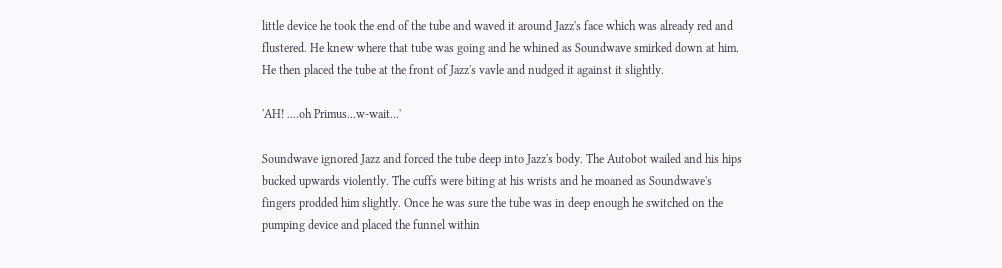little device he took the end of the tube and waved it around Jazz's face which was already red and flustered. He knew where that tube was going and he whined as Soundwave smirked down at him. He then placed the tube at the front of Jazz's vavle and nudged it against it slightly.

'AH! ....oh Primus...w-wait...'

Soundwave ignored Jazz and forced the tube deep into Jazz's body. The Autobot wailed and his hips bucked upwards violently. The cuffs were biting at his wrists and he moaned as Soundwave's fingers prodded him slightly. Once he was sure the tube was in deep enough he switched on the pumping device and placed the funnel within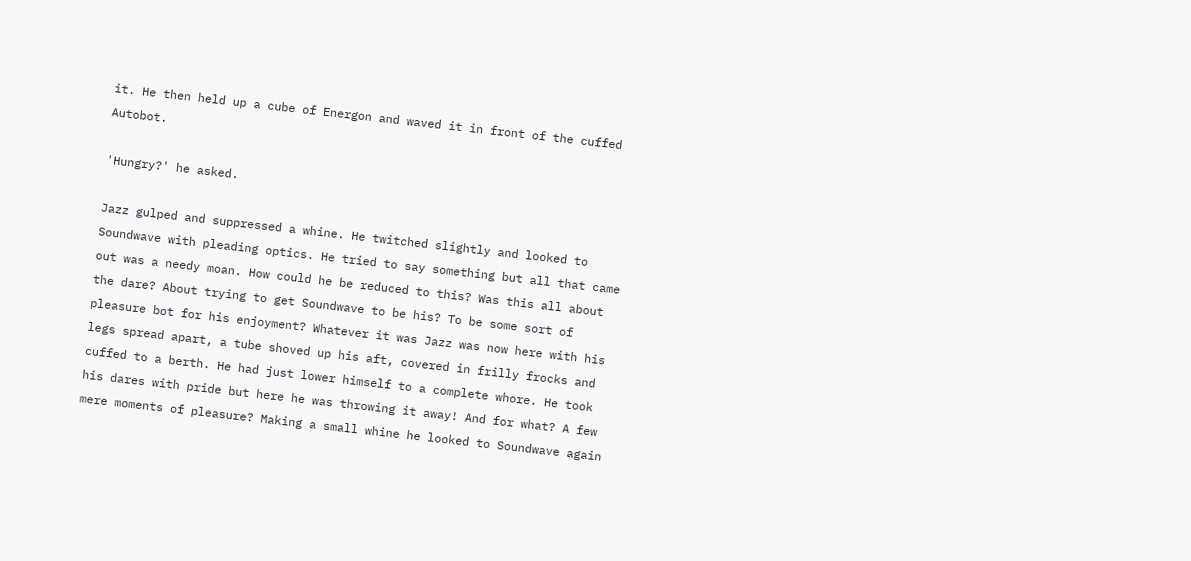it. He then held up a cube of Energon and waved it in front of the cuffed Autobot.

'Hungry?' he asked.

Jazz gulped and suppressed a whine. He twitched slightly and looked to Soundwave with pleading optics. He tried to say something but all that came out was a needy moan. How could he be reduced to this? Was this all about the dare? About trying to get Soundwave to be his? To be some sort of pleasure bot for his enjoyment? Whatever it was Jazz was now here with his legs spread apart, a tube shoved up his aft, covered in frilly frocks and cuffed to a berth. He had just lower himself to a complete whore. He took his dares with pride but here he was throwing it away! And for what? A few mere moments of pleasure? Making a small whine he looked to Soundwave again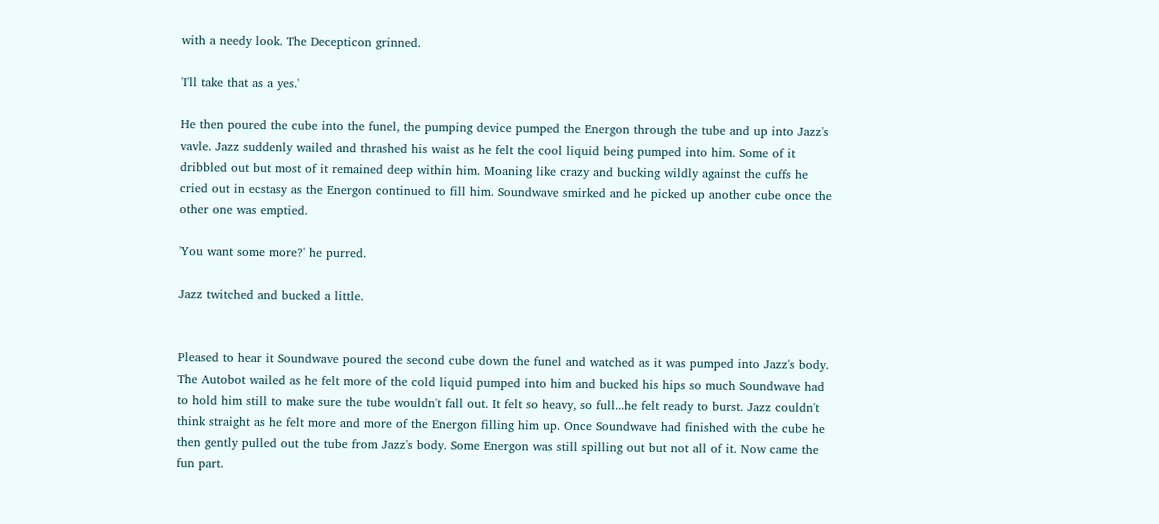with a needy look. The Decepticon grinned.

'I'll take that as a yes.'

He then poured the cube into the funel, the pumping device pumped the Energon through the tube and up into Jazz's vavle. Jazz suddenly wailed and thrashed his waist as he felt the cool liquid being pumped into him. Some of it dribbled out but most of it remained deep within him. Moaning like crazy and bucking wildly against the cuffs he cried out in ecstasy as the Energon continued to fill him. Soundwave smirked and he picked up another cube once the other one was emptied.

'You want some more?' he purred.

Jazz twitched and bucked a little.


Pleased to hear it Soundwave poured the second cube down the funel and watched as it was pumped into Jazz's body. The Autobot wailed as he felt more of the cold liquid pumped into him and bucked his hips so much Soundwave had to hold him still to make sure the tube wouldn't fall out. It felt so heavy, so full...he felt ready to burst. Jazz couldn't think straight as he felt more and more of the Energon filling him up. Once Soundwave had finished with the cube he then gently pulled out the tube from Jazz's body. Some Energon was still spilling out but not all of it. Now came the fun part.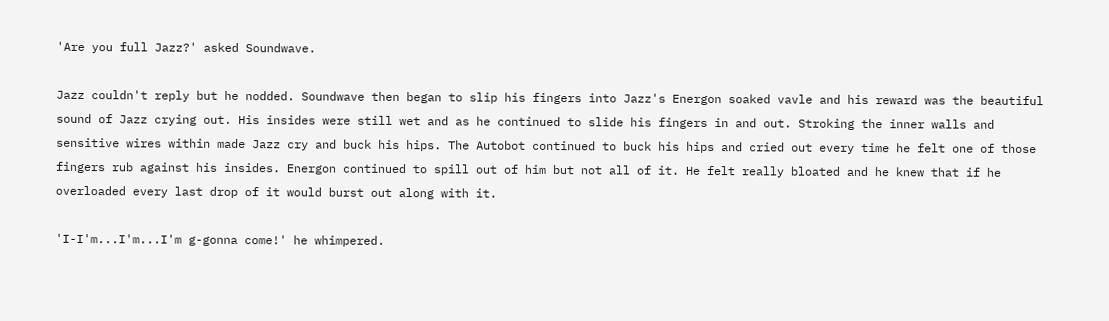'Are you full Jazz?' asked Soundwave.

Jazz couldn't reply but he nodded. Soundwave then began to slip his fingers into Jazz's Energon soaked vavle and his reward was the beautiful sound of Jazz crying out. His insides were still wet and as he continued to slide his fingers in and out. Stroking the inner walls and sensitive wires within made Jazz cry and buck his hips. The Autobot continued to buck his hips and cried out every time he felt one of those fingers rub against his insides. Energon continued to spill out of him but not all of it. He felt really bloated and he knew that if he overloaded every last drop of it would burst out along with it.

'I-I'm...I'm...I'm g-gonna come!' he whimpered.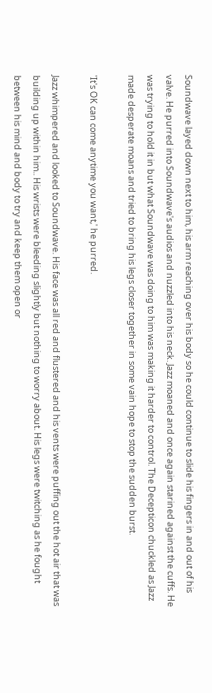Soundwave layed down next to him, his arm reaching over his body so he could continue to slide his fingers in and out of his valve. He purred into Soundwave's audios and nuzzled into his neck. Jazz moaned and once again starined against the cuffs. He was trying to hold it in but what Soundwave was doing to him was making it harder to control. The Decepticon chuckled as Jazz made desperate moans and tried to bring his legs closer together in some vain hope to stop the sudden burst.

'It's OK can come anytime you want,' he purred.

Jazz whimpered and looked to Soundwave. His face was all red and flustered and his vents were puffing out the hot air that was building up within him.. His wrists were bleeding slightly but nothing to worry about. His legs were twitching as he fought between his mind and body to try and keep them open or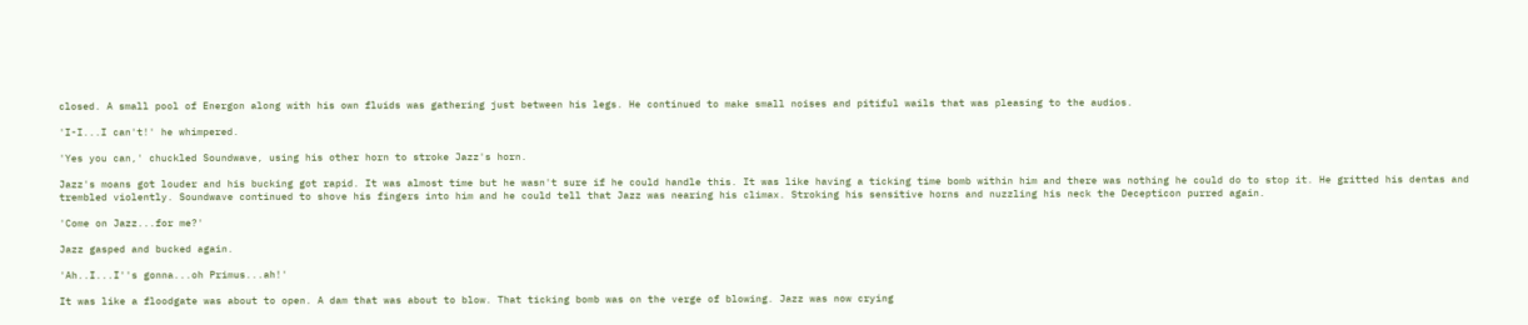closed. A small pool of Energon along with his own fluids was gathering just between his legs. He continued to make small noises and pitiful wails that was pleasing to the audios.

'I-I...I can't!' he whimpered.

'Yes you can,' chuckled Soundwave, using his other horn to stroke Jazz's horn.

Jazz's moans got louder and his bucking got rapid. It was almost time but he wasn't sure if he could handle this. It was like having a ticking time bomb within him and there was nothing he could do to stop it. He gritted his dentas and trembled violently. Soundwave continued to shove his fingers into him and he could tell that Jazz was nearing his climax. Stroking his sensitive horns and nuzzling his neck the Decepticon purred again.

'Come on Jazz...for me?'

Jazz gasped and bucked again.

'Ah..I...I''s gonna...oh Primus...ah!'

It was like a floodgate was about to open. A dam that was about to blow. That ticking bomb was on the verge of blowing. Jazz was now crying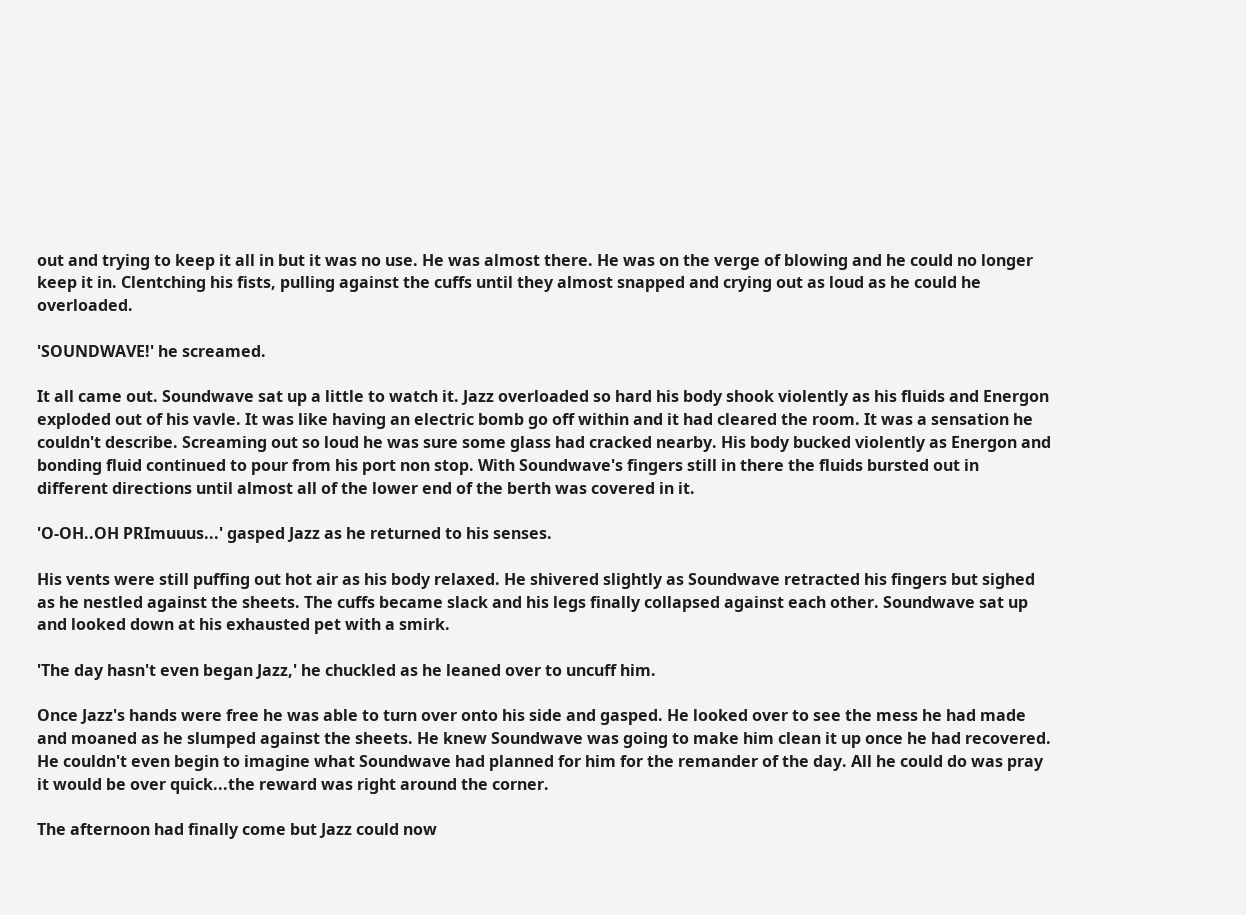out and trying to keep it all in but it was no use. He was almost there. He was on the verge of blowing and he could no longer keep it in. Clentching his fists, pulling against the cuffs until they almost snapped and crying out as loud as he could he overloaded.

'SOUNDWAVE!' he screamed.

It all came out. Soundwave sat up a little to watch it. Jazz overloaded so hard his body shook violently as his fluids and Energon exploded out of his vavle. It was like having an electric bomb go off within and it had cleared the room. It was a sensation he couldn't describe. Screaming out so loud he was sure some glass had cracked nearby. His body bucked violently as Energon and bonding fluid continued to pour from his port non stop. With Soundwave's fingers still in there the fluids bursted out in different directions until almost all of the lower end of the berth was covered in it.

'O-OH..OH PRImuuus...' gasped Jazz as he returned to his senses.

His vents were still puffing out hot air as his body relaxed. He shivered slightly as Soundwave retracted his fingers but sighed as he nestled against the sheets. The cuffs became slack and his legs finally collapsed against each other. Soundwave sat up and looked down at his exhausted pet with a smirk.

'The day hasn't even began Jazz,' he chuckled as he leaned over to uncuff him.

Once Jazz's hands were free he was able to turn over onto his side and gasped. He looked over to see the mess he had made and moaned as he slumped against the sheets. He knew Soundwave was going to make him clean it up once he had recovered. He couldn't even begin to imagine what Soundwave had planned for him for the remander of the day. All he could do was pray it would be over quick...the reward was right around the corner.

The afternoon had finally come but Jazz could now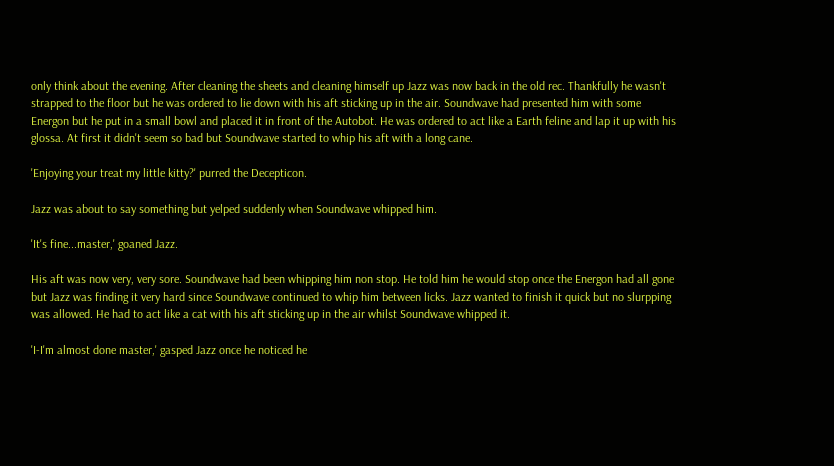only think about the evening. After cleaning the sheets and cleaning himself up Jazz was now back in the old rec. Thankfully he wasn't strapped to the floor but he was ordered to lie down with his aft sticking up in the air. Soundwave had presented him with some Energon but he put in a small bowl and placed it in front of the Autobot. He was ordered to act like a Earth feline and lap it up with his glossa. At first it didn't seem so bad but Soundwave started to whip his aft with a long cane.

'Enjoying your treat my little kitty?' purred the Decepticon.

Jazz was about to say something but yelped suddenly when Soundwave whipped him.

'It's fine...master,' goaned Jazz.

His aft was now very, very sore. Soundwave had been whipping him non stop. He told him he would stop once the Energon had all gone but Jazz was finding it very hard since Soundwave continued to whip him between licks. Jazz wanted to finish it quick but no slurpping was allowed. He had to act like a cat with his aft sticking up in the air whilst Soundwave whipped it.

'I-I'm almost done master,' gasped Jazz once he noticed he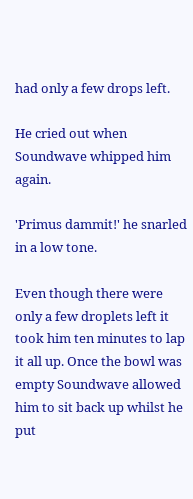had only a few drops left.

He cried out when Soundwave whipped him again.

'Primus dammit!' he snarled in a low tone.

Even though there were only a few droplets left it took him ten minutes to lap it all up. Once the bowl was empty Soundwave allowed him to sit back up whilst he put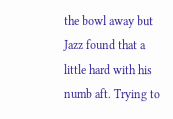the bowl away but Jazz found that a little hard with his numb aft. Trying to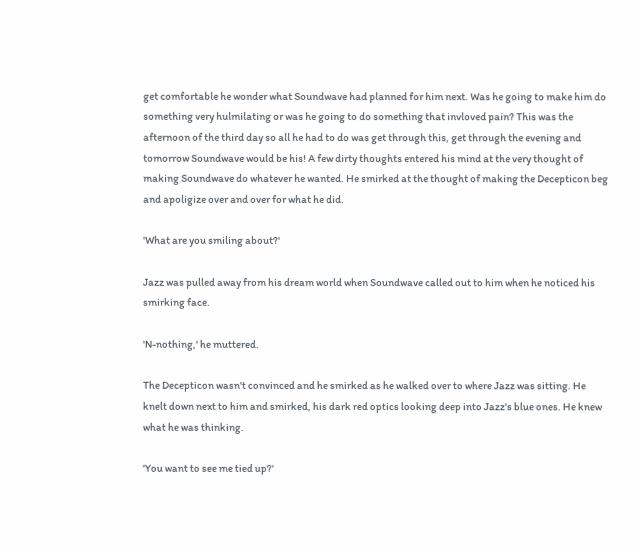get comfortable he wonder what Soundwave had planned for him next. Was he going to make him do something very hulmilating or was he going to do something that invloved pain? This was the afternoon of the third day so all he had to do was get through this, get through the evening and tomorrow Soundwave would be his! A few dirty thoughts entered his mind at the very thought of making Soundwave do whatever he wanted. He smirked at the thought of making the Decepticon beg and apoligize over and over for what he did.

'What are you smiling about?'

Jazz was pulled away from his dream world when Soundwave called out to him when he noticed his smirking face.

'N-nothing,' he muttered.

The Decepticon wasn't convinced and he smirked as he walked over to where Jazz was sitting. He knelt down next to him and smirked, his dark red optics looking deep into Jazz's blue ones. He knew what he was thinking.

'You want to see me tied up?'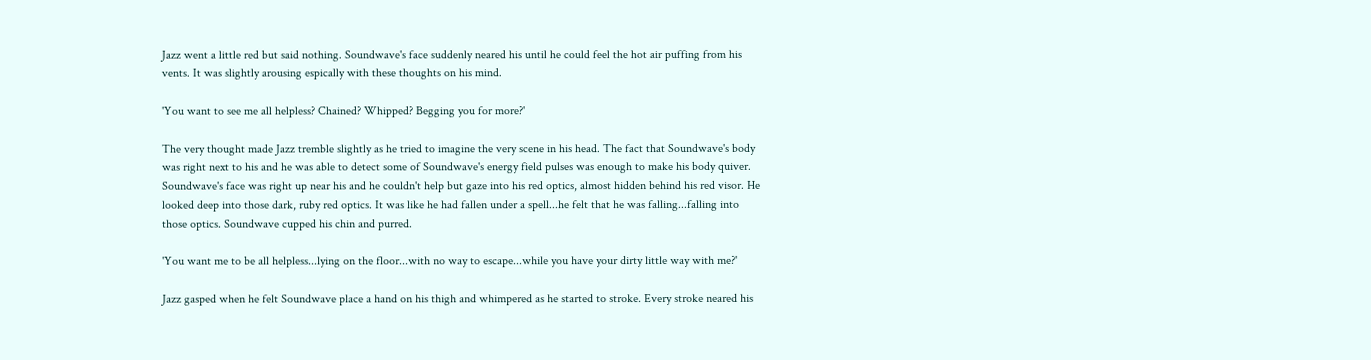Jazz went a little red but said nothing. Soundwave's face suddenly neared his until he could feel the hot air puffing from his vents. It was slightly arousing espically with these thoughts on his mind.

'You want to see me all helpless? Chained? Whipped? Begging you for more?'

The very thought made Jazz tremble slightly as he tried to imagine the very scene in his head. The fact that Soundwave's body was right next to his and he was able to detect some of Soundwave's energy field pulses was enough to make his body quiver. Soundwave's face was right up near his and he couldn't help but gaze into his red optics, almost hidden behind his red visor. He looked deep into those dark, ruby red optics. It was like he had fallen under a spell...he felt that he was falling...falling into those optics. Soundwave cupped his chin and purred.

'You want me to be all helpless...lying on the floor...with no way to escape...while you have your dirty little way with me?'

Jazz gasped when he felt Soundwave place a hand on his thigh and whimpered as he started to stroke. Every stroke neared his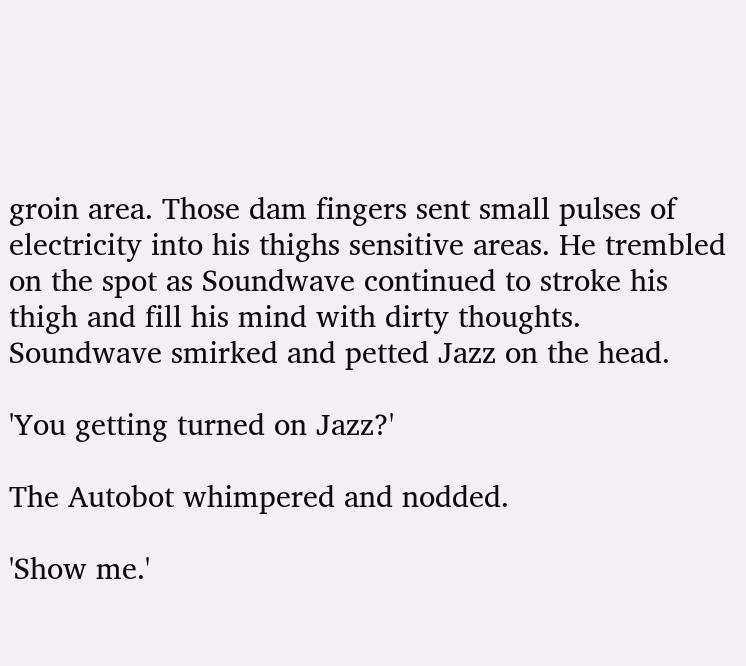groin area. Those dam fingers sent small pulses of electricity into his thighs sensitive areas. He trembled on the spot as Soundwave continued to stroke his thigh and fill his mind with dirty thoughts. Soundwave smirked and petted Jazz on the head.

'You getting turned on Jazz?'

The Autobot whimpered and nodded.

'Show me.'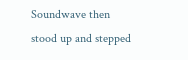Soundwave then stood up and stepped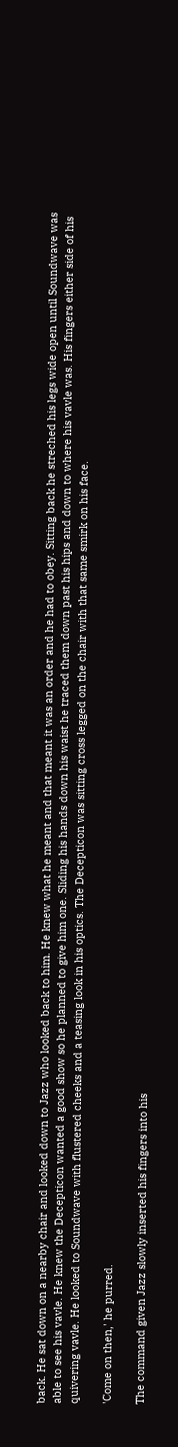back. He sat down on a nearby chair and looked down to Jazz who looked back to him. He knew what he meant and that meant it was an order and he had to obey. Sitting back he streched his legs wide open until Soundwave was able to see his vavle. He knew the Decepticon wanted a good show so he planned to give him one. Sliding his hands down his waist he traced them down past his hips and down to where his vavle was. His fingers either side of his quivering vavle. He looked to Soundwave with flustered cheeks and a teasing look in his optics. The Decepticon was sitting cross legged on the chair with that same smirk on his face.

'Come on then,' he purred.

The command given Jazz slowly inserted his fingers into his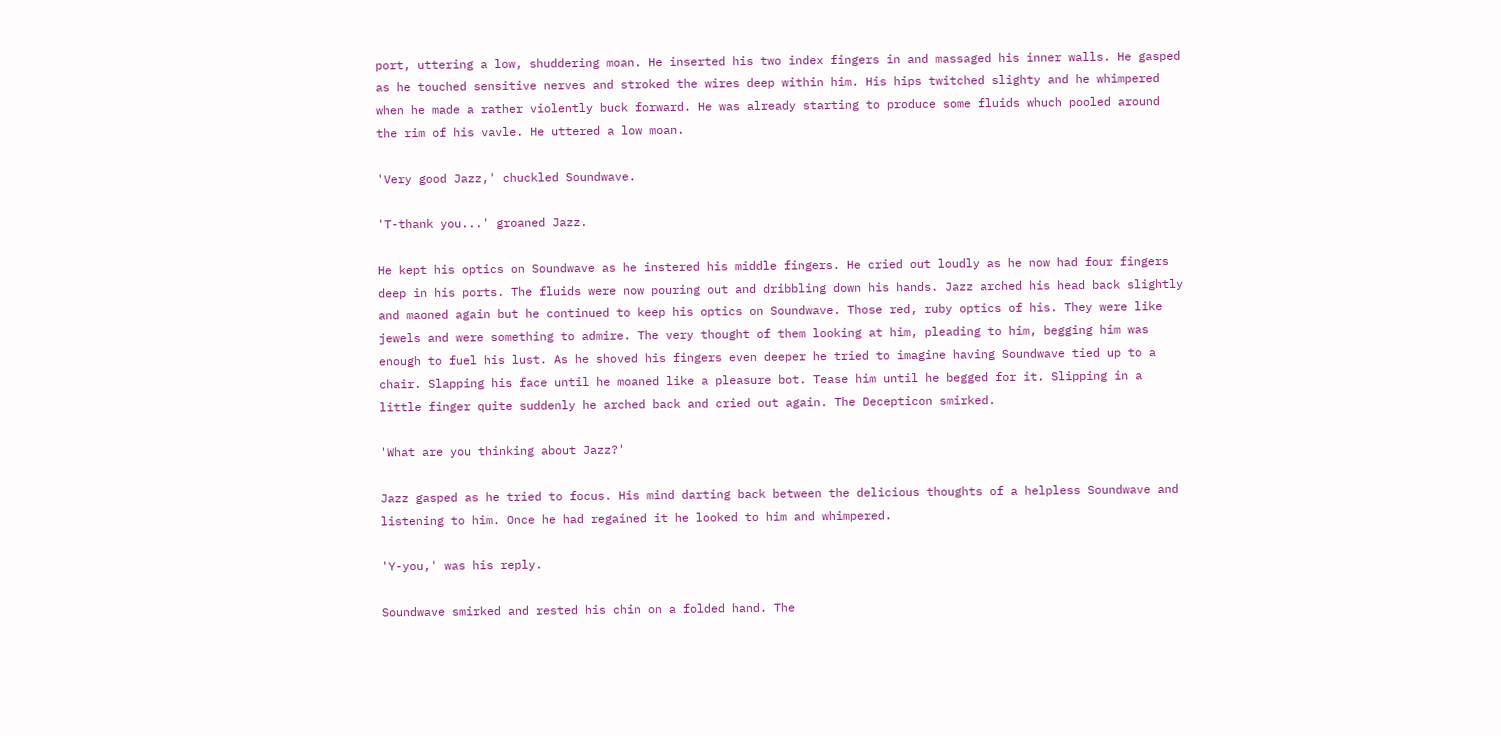port, uttering a low, shuddering moan. He inserted his two index fingers in and massaged his inner walls. He gasped as he touched sensitive nerves and stroked the wires deep within him. His hips twitched slighty and he whimpered when he made a rather violently buck forward. He was already starting to produce some fluids whuch pooled around the rim of his vavle. He uttered a low moan.

'Very good Jazz,' chuckled Soundwave.

'T-thank you...' groaned Jazz.

He kept his optics on Soundwave as he instered his middle fingers. He cried out loudly as he now had four fingers deep in his ports. The fluids were now pouring out and dribbling down his hands. Jazz arched his head back slightly and maoned again but he continued to keep his optics on Soundwave. Those red, ruby optics of his. They were like jewels and were something to admire. The very thought of them looking at him, pleading to him, begging him was enough to fuel his lust. As he shoved his fingers even deeper he tried to imagine having Soundwave tied up to a chair. Slapping his face until he moaned like a pleasure bot. Tease him until he begged for it. Slipping in a little finger quite suddenly he arched back and cried out again. The Decepticon smirked.

'What are you thinking about Jazz?'

Jazz gasped as he tried to focus. His mind darting back between the delicious thoughts of a helpless Soundwave and listening to him. Once he had regained it he looked to him and whimpered.

'Y-you,' was his reply.

Soundwave smirked and rested his chin on a folded hand. The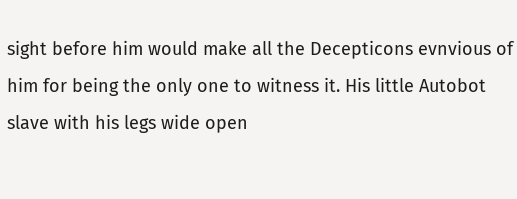sight before him would make all the Decepticons evnvious of him for being the only one to witness it. His little Autobot slave with his legs wide open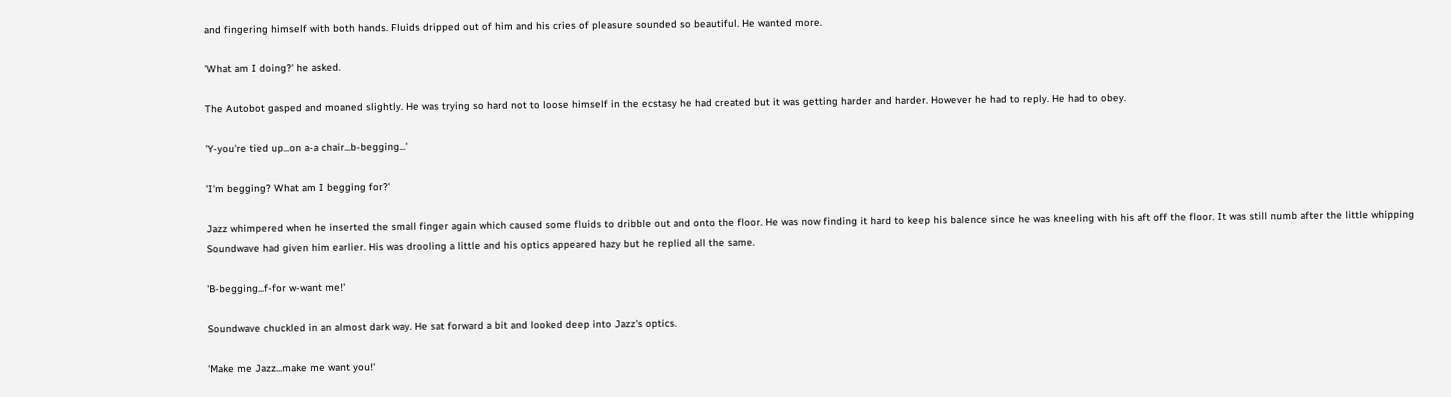and fingering himself with both hands. Fluids dripped out of him and his cries of pleasure sounded so beautiful. He wanted more.

'What am I doing?' he asked.

The Autobot gasped and moaned slightly. He was trying so hard not to loose himself in the ecstasy he had created but it was getting harder and harder. However he had to reply. He had to obey.

'Y-you're tied up...on a-a chair...b-begging...'

'I'm begging? What am I begging for?'

Jazz whimpered when he inserted the small finger again which caused some fluids to dribble out and onto the floor. He was now finding it hard to keep his balence since he was kneeling with his aft off the floor. It was still numb after the little whipping Soundwave had given him earlier. His was drooling a little and his optics appeared hazy but he replied all the same.

'B-begging...f-for w-want me!'

Soundwave chuckled in an almost dark way. He sat forward a bit and looked deep into Jazz's optics.

'Make me Jazz...make me want you!'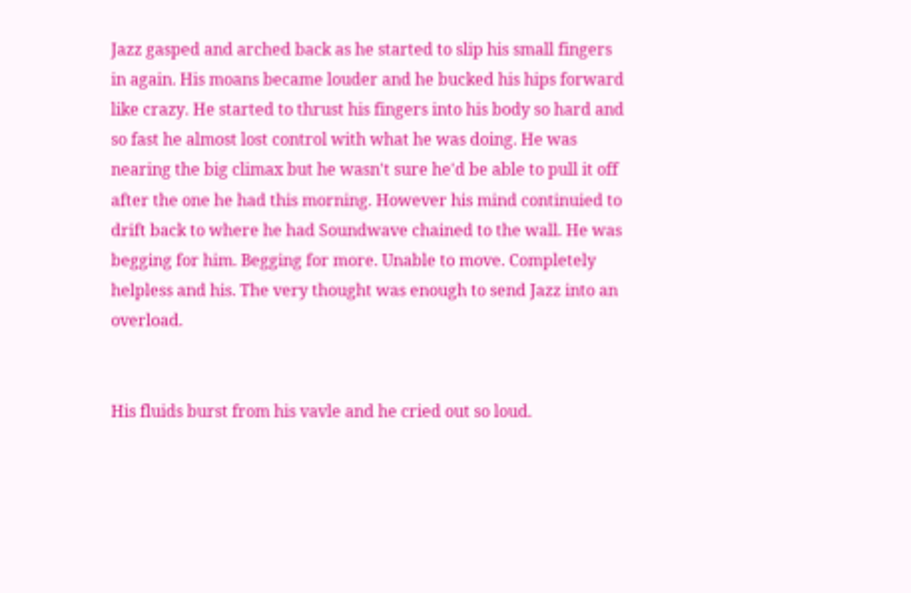Jazz gasped and arched back as he started to slip his small fingers in again. His moans became louder and he bucked his hips forward like crazy. He started to thrust his fingers into his body so hard and so fast he almost lost control with what he was doing. He was nearing the big climax but he wasn't sure he'd be able to pull it off after the one he had this morning. However his mind continuied to drift back to where he had Soundwave chained to the wall. He was begging for him. Begging for more. Unable to move. Completely helpless and his. The very thought was enough to send Jazz into an overload.


His fluids burst from his vavle and he cried out so loud.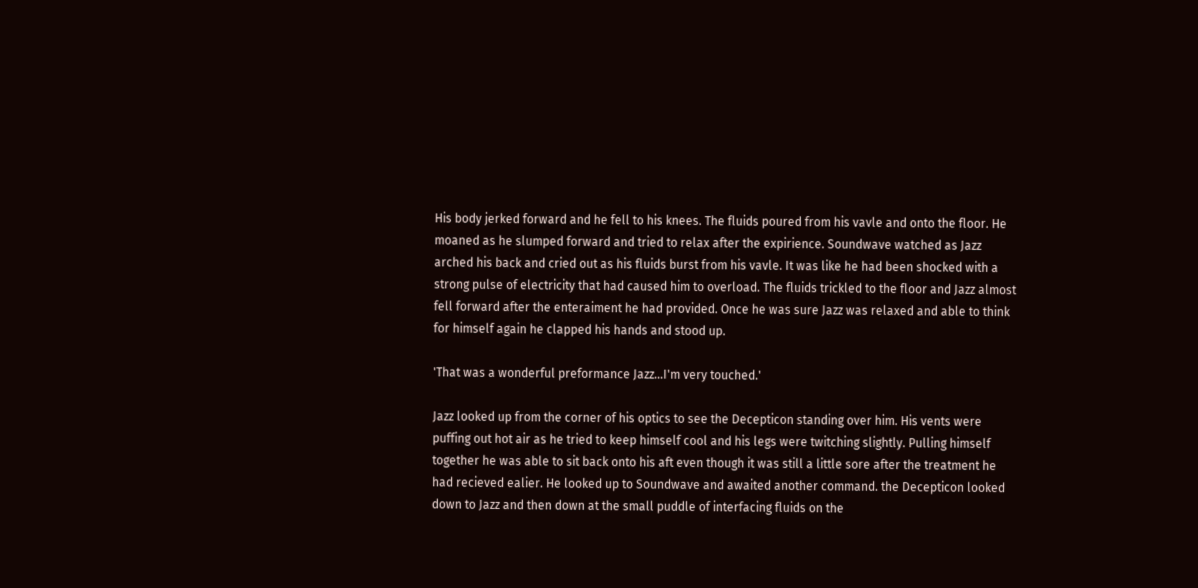His body jerked forward and he fell to his knees. The fluids poured from his vavle and onto the floor. He moaned as he slumped forward and tried to relax after the expirience. Soundwave watched as Jazz arched his back and cried out as his fluids burst from his vavle. It was like he had been shocked with a strong pulse of electricity that had caused him to overload. The fluids trickled to the floor and Jazz almost fell forward after the enteraiment he had provided. Once he was sure Jazz was relaxed and able to think for himself again he clapped his hands and stood up.

'That was a wonderful preformance Jazz...I'm very touched.'

Jazz looked up from the corner of his optics to see the Decepticon standing over him. His vents were puffing out hot air as he tried to keep himself cool and his legs were twitching slightly. Pulling himself together he was able to sit back onto his aft even though it was still a little sore after the treatment he had recieved ealier. He looked up to Soundwave and awaited another command. the Decepticon looked down to Jazz and then down at the small puddle of interfacing fluids on the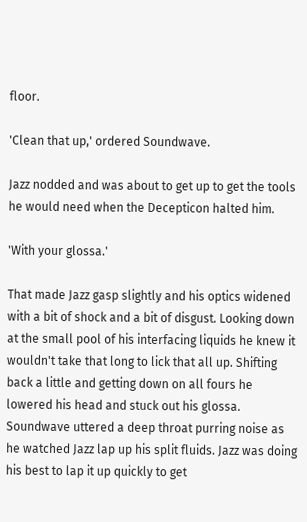floor.

'Clean that up,' ordered Soundwave.

Jazz nodded and was about to get up to get the tools he would need when the Decepticon halted him.

'With your glossa.'

That made Jazz gasp slightly and his optics widened with a bit of shock and a bit of disgust. Looking down at the small pool of his interfacing liquids he knew it wouldn't take that long to lick that all up. Shifting back a little and getting down on all fours he lowered his head and stuck out his glossa. Soundwave uttered a deep throat purring noise as he watched Jazz lap up his split fluids. Jazz was doing his best to lap it up quickly to get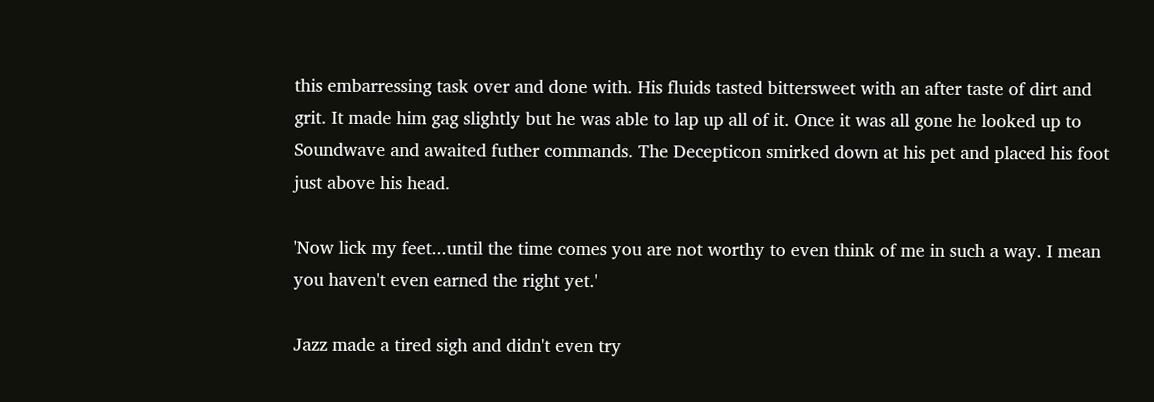this embarressing task over and done with. His fluids tasted bittersweet with an after taste of dirt and grit. It made him gag slightly but he was able to lap up all of it. Once it was all gone he looked up to Soundwave and awaited futher commands. The Decepticon smirked down at his pet and placed his foot just above his head.

'Now lick my feet...until the time comes you are not worthy to even think of me in such a way. I mean you haven't even earned the right yet.'

Jazz made a tired sigh and didn't even try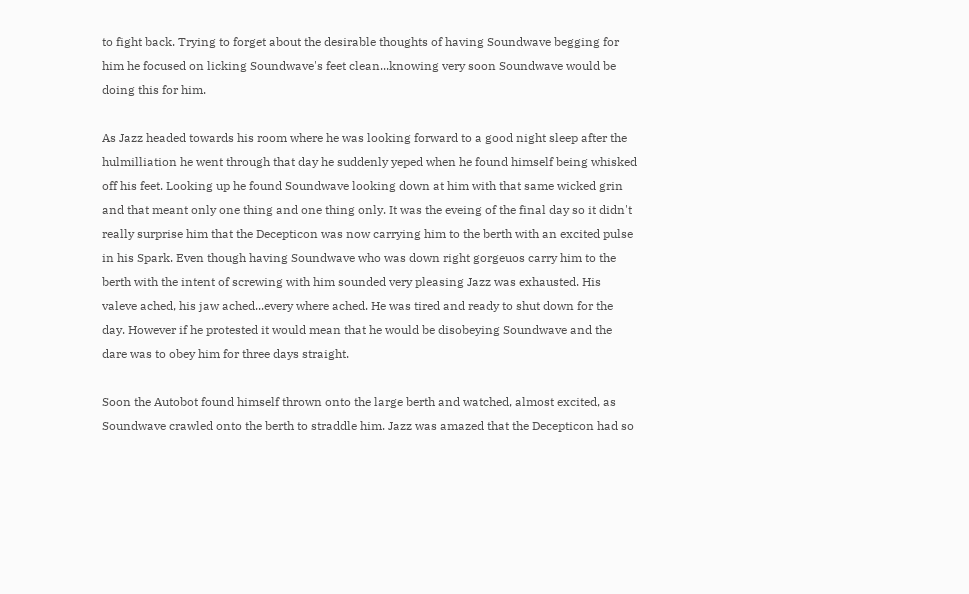to fight back. Trying to forget about the desirable thoughts of having Soundwave begging for him he focused on licking Soundwave's feet clean...knowing very soon Soundwave would be doing this for him.

As Jazz headed towards his room where he was looking forward to a good night sleep after the hulmilliation he went through that day he suddenly yeped when he found himself being whisked off his feet. Looking up he found Soundwave looking down at him with that same wicked grin and that meant only one thing and one thing only. It was the eveing of the final day so it didn't really surprise him that the Decepticon was now carrying him to the berth with an excited pulse in his Spark. Even though having Soundwave who was down right gorgeuos carry him to the berth with the intent of screwing with him sounded very pleasing Jazz was exhausted. His valeve ached, his jaw ached...every where ached. He was tired and ready to shut down for the day. However if he protested it would mean that he would be disobeying Soundwave and the dare was to obey him for three days straight.

Soon the Autobot found himself thrown onto the large berth and watched, almost excited, as Soundwave crawled onto the berth to straddle him. Jazz was amazed that the Decepticon had so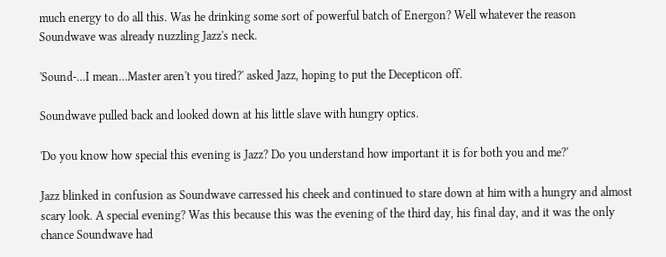much energy to do all this. Was he drinking some sort of powerful batch of Energon? Well whatever the reason Soundwave was already nuzzling Jazz's neck.

'Sound-...I mean...Master aren't you tired?' asked Jazz, hoping to put the Decepticon off.

Soundwave pulled back and looked down at his little slave with hungry optics.

'Do you know how special this evening is Jazz? Do you understand how important it is for both you and me?'

Jazz blinked in confusion as Soundwave carressed his cheek and continued to stare down at him with a hungry and almost scary look. A special evening? Was this because this was the evening of the third day, his final day, and it was the only chance Soundwave had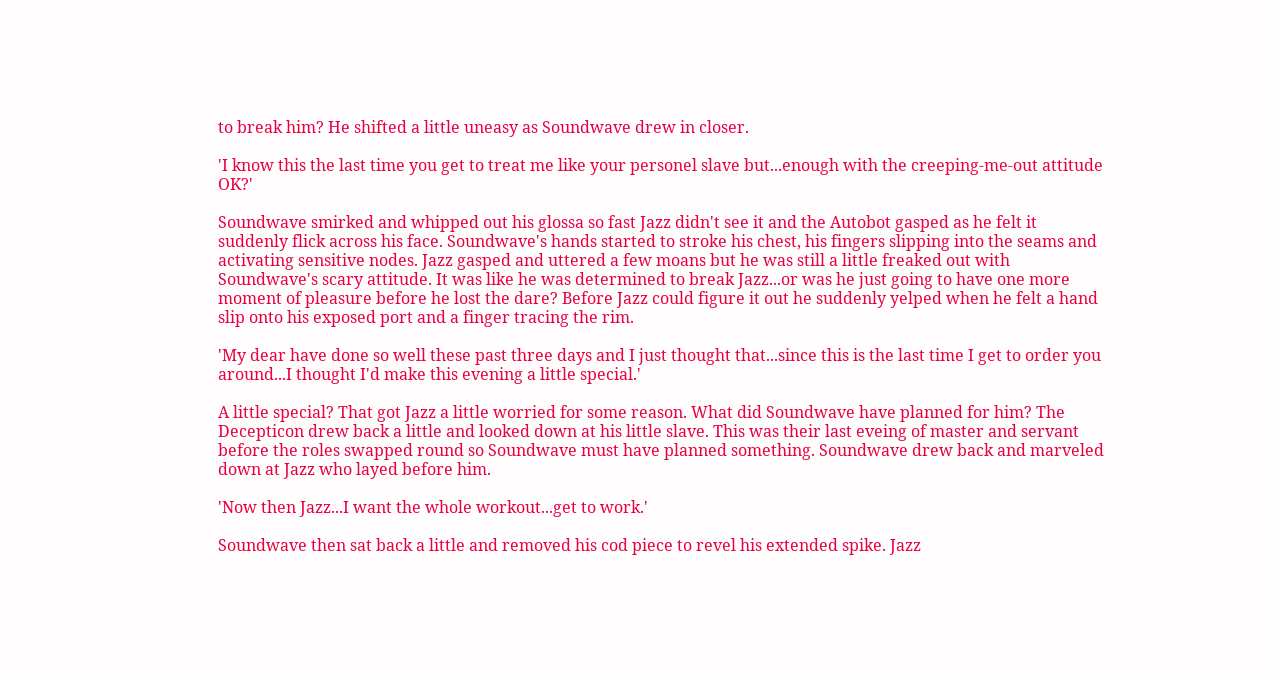to break him? He shifted a little uneasy as Soundwave drew in closer.

'I know this the last time you get to treat me like your personel slave but...enough with the creeping-me-out attitude OK?'

Soundwave smirked and whipped out his glossa so fast Jazz didn't see it and the Autobot gasped as he felt it suddenly flick across his face. Soundwave's hands started to stroke his chest, his fingers slipping into the seams and activating sensitive nodes. Jazz gasped and uttered a few moans but he was still a little freaked out with Soundwave's scary attitude. It was like he was determined to break Jazz...or was he just going to have one more moment of pleasure before he lost the dare? Before Jazz could figure it out he suddenly yelped when he felt a hand slip onto his exposed port and a finger tracing the rim.

'My dear have done so well these past three days and I just thought that...since this is the last time I get to order you around...I thought I'd make this evening a little special.'

A little special? That got Jazz a little worried for some reason. What did Soundwave have planned for him? The Decepticon drew back a little and looked down at his little slave. This was their last eveing of master and servant before the roles swapped round so Soundwave must have planned something. Soundwave drew back and marveled down at Jazz who layed before him.

'Now then Jazz...I want the whole workout...get to work.'

Soundwave then sat back a little and removed his cod piece to revel his extended spike. Jazz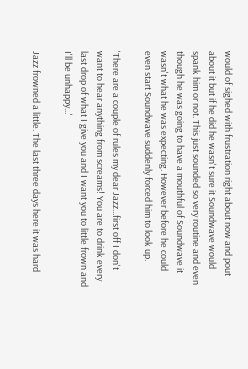would of sighed with frustration right about now and pout about it but if he did he wasn't sure it Soundwave would spank him or not. This just sounded so very routine and even though he was going to have a mouthful of Soundwave it wasn't what he was expecting. However before he could even start Soundwave suddenly forced him to look up.

'There are a couple of rules my dear Jazz...first off I don't want to hear anything from screams! You are to drink every last drop of what I give you and I want you to little frown and I'll be unhappy...'

Jazz frowned a little. The last three days here it was hard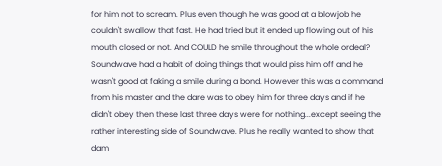for him not to scream. Plus even though he was good at a blowjob he couldn't swallow that fast. He had tried but it ended up flowing out of his mouth closed or not. And COULD he smile throughout the whole ordeal? Soundwave had a habit of doing things that would piss him off and he wasn't good at faking a smile during a bond. However this was a command from his master and the dare was to obey him for three days and if he didn't obey then these last three days were for nothing...except seeing the rather interesting side of Soundwave. Plus he really wanted to show that dam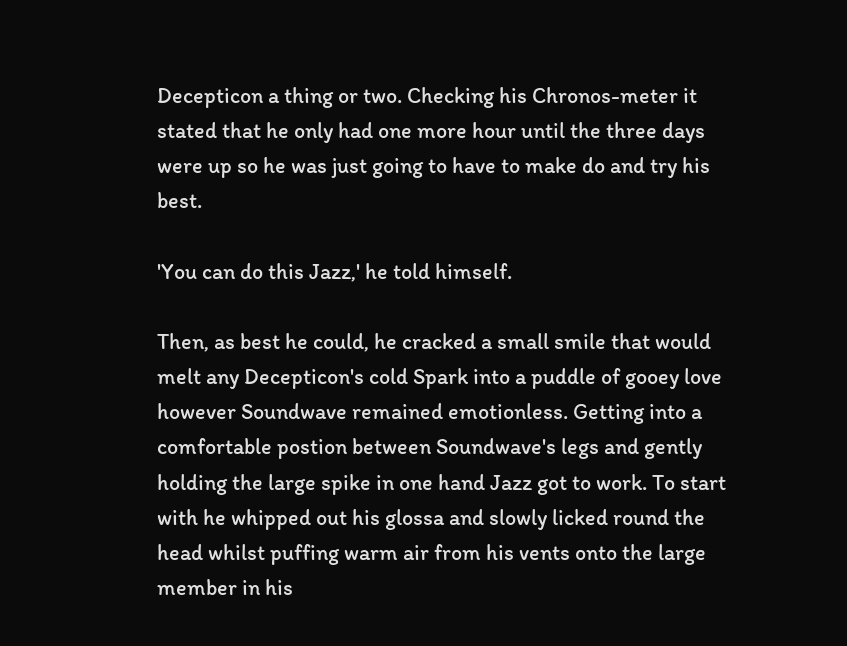Decepticon a thing or two. Checking his Chronos-meter it stated that he only had one more hour until the three days were up so he was just going to have to make do and try his best.

'You can do this Jazz,' he told himself.

Then, as best he could, he cracked a small smile that would melt any Decepticon's cold Spark into a puddle of gooey love however Soundwave remained emotionless. Getting into a comfortable postion between Soundwave's legs and gently holding the large spike in one hand Jazz got to work. To start with he whipped out his glossa and slowly licked round the head whilst puffing warm air from his vents onto the large member in his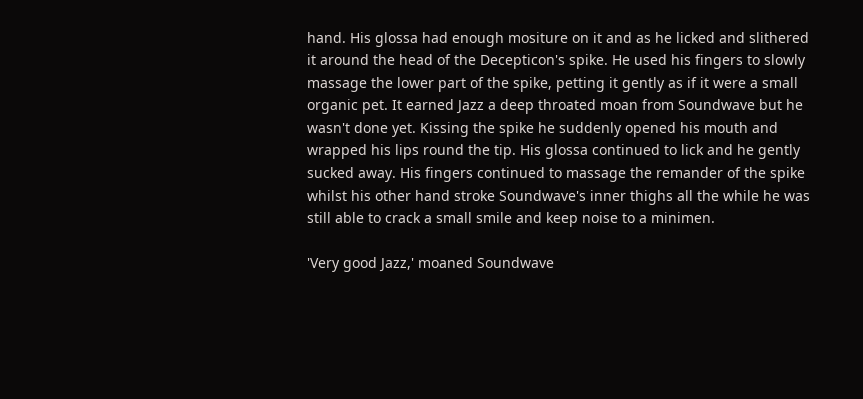hand. His glossa had enough mositure on it and as he licked and slithered it around the head of the Decepticon's spike. He used his fingers to slowly massage the lower part of the spike, petting it gently as if it were a small organic pet. It earned Jazz a deep throated moan from Soundwave but he wasn't done yet. Kissing the spike he suddenly opened his mouth and wrapped his lips round the tip. His glossa continued to lick and he gently sucked away. His fingers continued to massage the remander of the spike whilst his other hand stroke Soundwave's inner thighs all the while he was still able to crack a small smile and keep noise to a minimen.

'Very good Jazz,' moaned Soundwave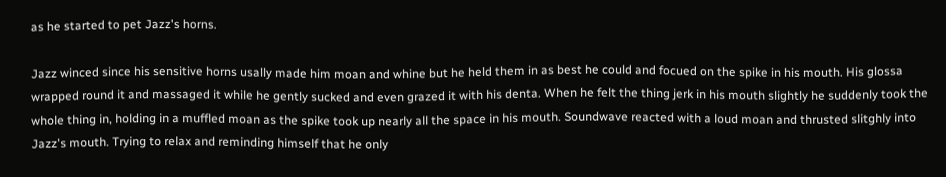as he started to pet Jazz's horns.

Jazz winced since his sensitive horns usally made him moan and whine but he held them in as best he could and focued on the spike in his mouth. His glossa wrapped round it and massaged it while he gently sucked and even grazed it with his denta. When he felt the thing jerk in his mouth slightly he suddenly took the whole thing in, holding in a muffled moan as the spike took up nearly all the space in his mouth. Soundwave reacted with a loud moan and thrusted slitghly into Jazz's mouth. Trying to relax and reminding himself that he only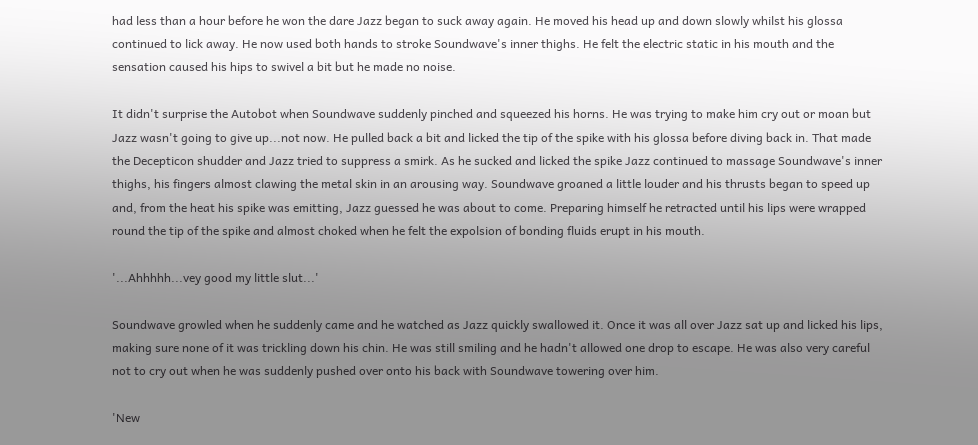had less than a hour before he won the dare Jazz began to suck away again. He moved his head up and down slowly whilst his glossa continued to lick away. He now used both hands to stroke Soundwave's inner thighs. He felt the electric static in his mouth and the sensation caused his hips to swivel a bit but he made no noise.

It didn't surprise the Autobot when Soundwave suddenly pinched and squeezed his horns. He was trying to make him cry out or moan but Jazz wasn't going to give up...not now. He pulled back a bit and licked the tip of the spike with his glossa before diving back in. That made the Decepticon shudder and Jazz tried to suppress a smirk. As he sucked and licked the spike Jazz continued to massage Soundwave's inner thighs, his fingers almost clawing the metal skin in an arousing way. Soundwave groaned a little louder and his thrusts began to speed up and, from the heat his spike was emitting, Jazz guessed he was about to come. Preparing himself he retracted until his lips were wrapped round the tip of the spike and almost choked when he felt the expolsion of bonding fluids erupt in his mouth.

'...Ahhhhh...vey good my little slut...'

Soundwave growled when he suddenly came and he watched as Jazz quickly swallowed it. Once it was all over Jazz sat up and licked his lips, making sure none of it was trickling down his chin. He was still smiling and he hadn't allowed one drop to escape. He was also very careful not to cry out when he was suddenly pushed over onto his back with Soundwave towering over him.

'New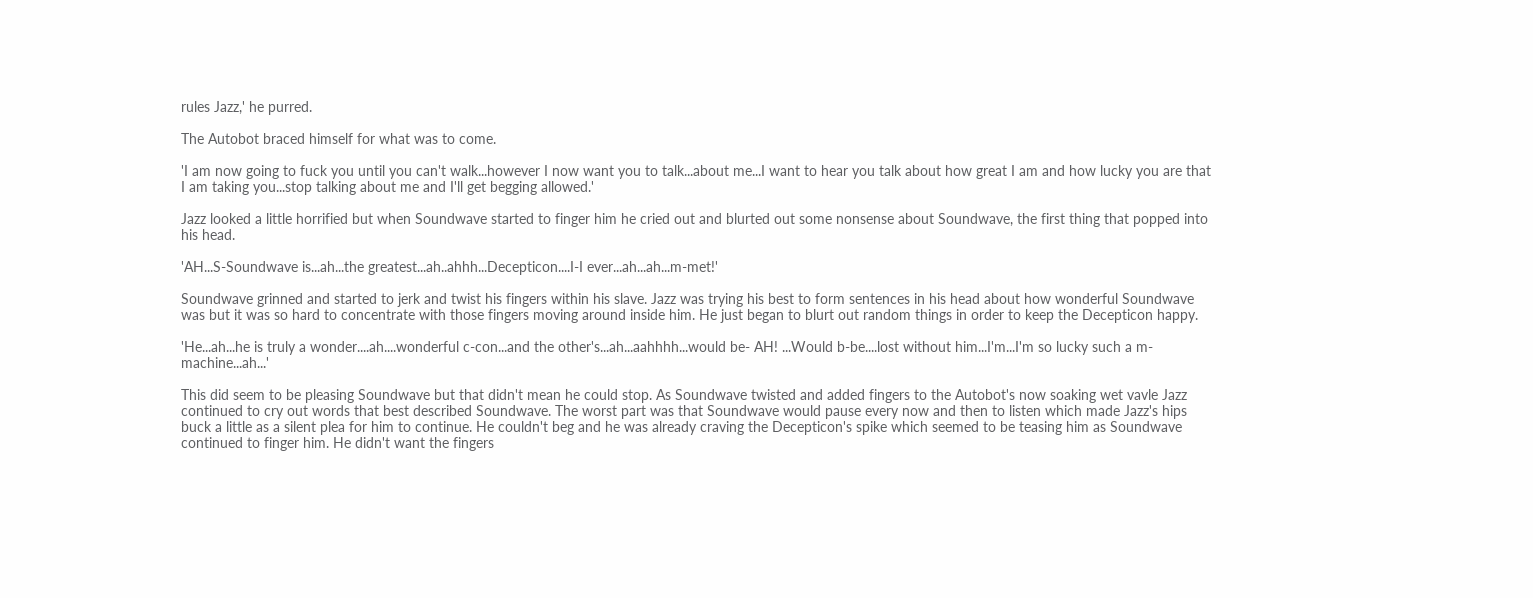rules Jazz,' he purred.

The Autobot braced himself for what was to come.

'I am now going to fuck you until you can't walk...however I now want you to talk...about me...I want to hear you talk about how great I am and how lucky you are that I am taking you...stop talking about me and I'll get begging allowed.'

Jazz looked a little horrified but when Soundwave started to finger him he cried out and blurted out some nonsense about Soundwave, the first thing that popped into his head.

'AH...S-Soundwave is...ah...the greatest...ah..ahhh...Decepticon....I-I ever...ah...ah...m-met!'

Soundwave grinned and started to jerk and twist his fingers within his slave. Jazz was trying his best to form sentences in his head about how wonderful Soundwave was but it was so hard to concentrate with those fingers moving around inside him. He just began to blurt out random things in order to keep the Decepticon happy.

'He...ah...he is truly a wonder....ah....wonderful c-con...and the other's...ah...aahhhh...would be- AH! ...Would b-be....lost without him...I'm...I'm so lucky such a m-machine...ah...'

This did seem to be pleasing Soundwave but that didn't mean he could stop. As Soundwave twisted and added fingers to the Autobot's now soaking wet vavle Jazz continued to cry out words that best described Soundwave. The worst part was that Soundwave would pause every now and then to listen which made Jazz's hips buck a little as a silent plea for him to continue. He couldn't beg and he was already craving the Decepticon's spike which seemed to be teasing him as Soundwave continued to finger him. He didn't want the fingers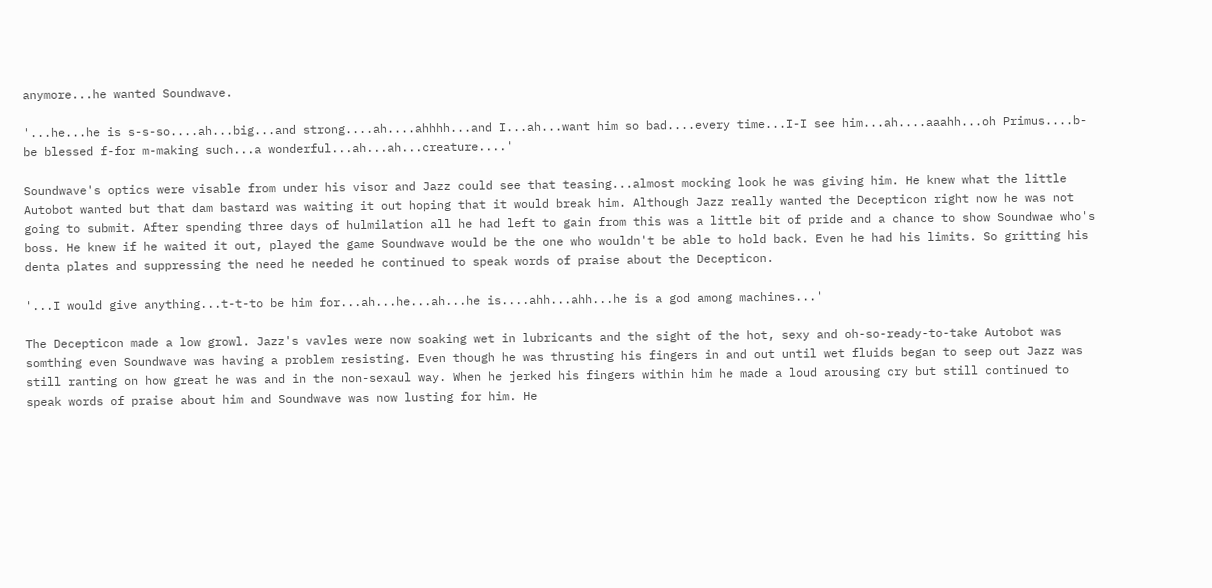anymore...he wanted Soundwave.

'...he...he is s-s-so....ah...big...and strong....ah....ahhhh...and I...ah...want him so bad....every time...I-I see him...ah....aaahh...oh Primus....b-be blessed f-for m-making such...a wonderful...ah...ah...creature....'

Soundwave's optics were visable from under his visor and Jazz could see that teasing...almost mocking look he was giving him. He knew what the little Autobot wanted but that dam bastard was waiting it out hoping that it would break him. Although Jazz really wanted the Decepticon right now he was not going to submit. After spending three days of hulmilation all he had left to gain from this was a little bit of pride and a chance to show Soundwae who's boss. He knew if he waited it out, played the game Soundwave would be the one who wouldn't be able to hold back. Even he had his limits. So gritting his denta plates and suppressing the need he needed he continued to speak words of praise about the Decepticon.

'...I would give anything...t-t-to be him for...ah...he...ah...he is....ahh...ahh...he is a god among machines...'

The Decepticon made a low growl. Jazz's vavles were now soaking wet in lubricants and the sight of the hot, sexy and oh-so-ready-to-take Autobot was somthing even Soundwave was having a problem resisting. Even though he was thrusting his fingers in and out until wet fluids began to seep out Jazz was still ranting on how great he was and in the non-sexaul way. When he jerked his fingers within him he made a loud arousing cry but still continued to speak words of praise about him and Soundwave was now lusting for him. He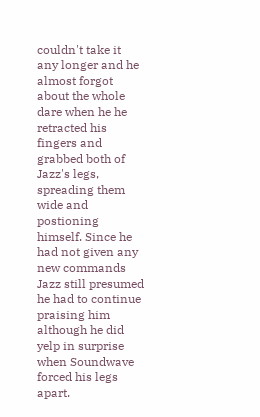couldn't take it any longer and he almost forgot about the whole dare when he he retracted his fingers and grabbed both of Jazz's legs, spreading them wide and postioning himself. Since he had not given any new commands Jazz still presumed he had to continue praising him although he did yelp in surprise when Soundwave forced his legs apart.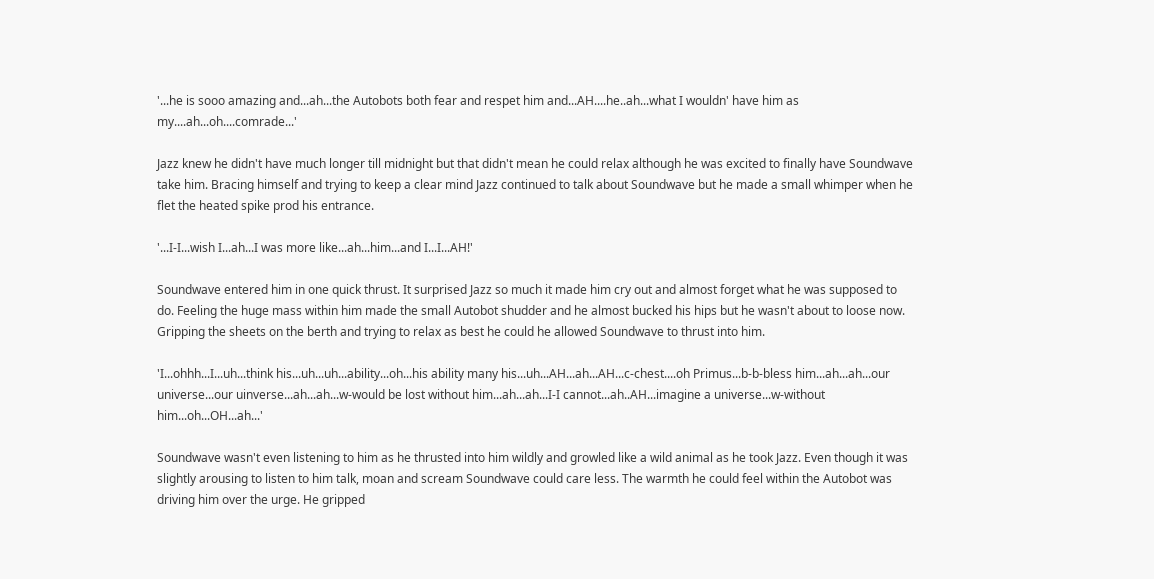'...he is sooo amazing and...ah...the Autobots both fear and respet him and...AH....he..ah...what I wouldn' have him as my....ah...oh....comrade...'

Jazz knew he didn't have much longer till midnight but that didn't mean he could relax although he was excited to finally have Soundwave take him. Bracing himself and trying to keep a clear mind Jazz continued to talk about Soundwave but he made a small whimper when he flet the heated spike prod his entrance.

'...I-I...wish I...ah...I was more like...ah...him...and I...I...AH!'

Soundwave entered him in one quick thrust. It surprised Jazz so much it made him cry out and almost forget what he was supposed to do. Feeling the huge mass within him made the small Autobot shudder and he almost bucked his hips but he wasn't about to loose now. Gripping the sheets on the berth and trying to relax as best he could he allowed Soundwave to thrust into him.

'I...ohhh...I...uh...think his...uh...uh...ability...oh...his ability many his...uh...AH...ah...AH...c-chest....oh Primus...b-b-bless him...ah...ah...our universe...our uinverse...ah...ah...w-would be lost without him...ah...ah...I-I cannot...ah..AH...imagine a universe...w-without him...oh...OH...ah...'

Soundwave wasn't even listening to him as he thrusted into him wildly and growled like a wild animal as he took Jazz. Even though it was slightly arousing to listen to him talk, moan and scream Soundwave could care less. The warmth he could feel within the Autobot was driving him over the urge. He gripped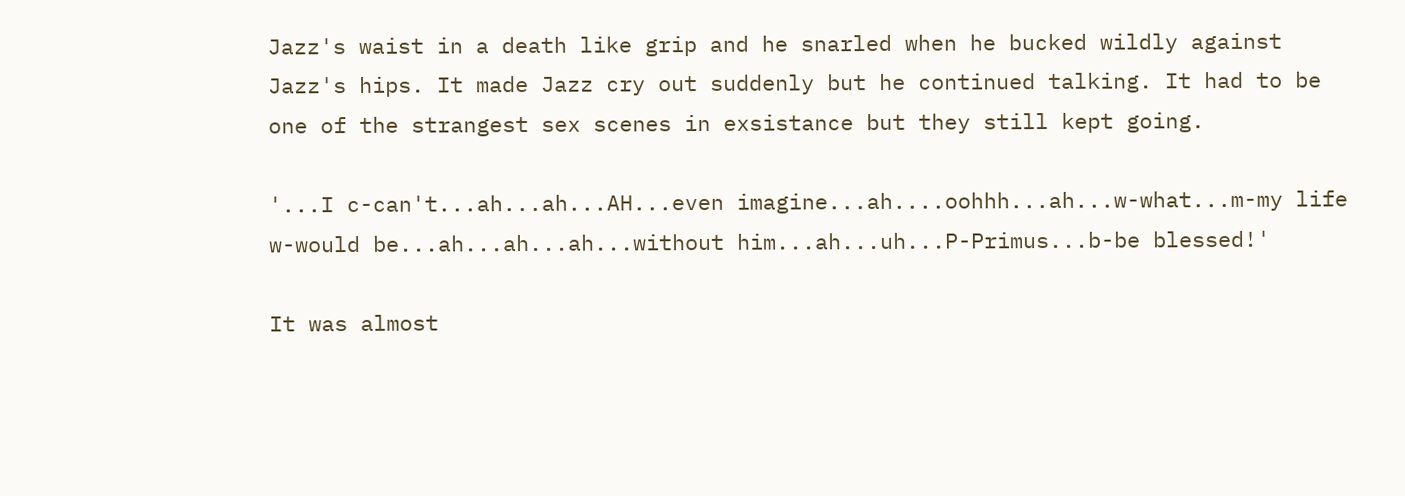Jazz's waist in a death like grip and he snarled when he bucked wildly against Jazz's hips. It made Jazz cry out suddenly but he continued talking. It had to be one of the strangest sex scenes in exsistance but they still kept going.

'...I c-can't...ah...ah...AH...even imagine...ah....oohhh...ah...w-what...m-my life w-would be...ah...ah...ah...without him...ah...uh...P-Primus...b-be blessed!'

It was almost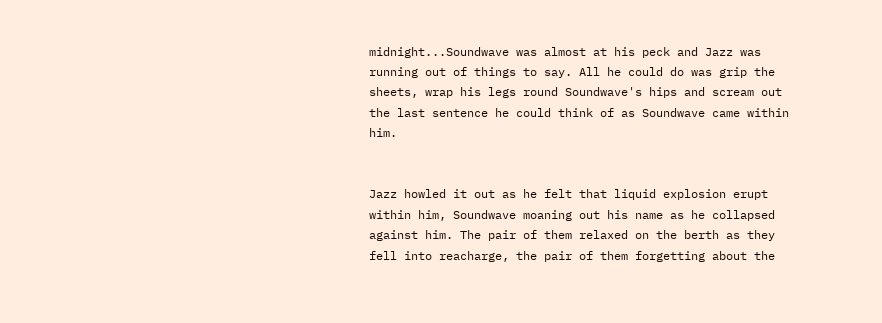midnight...Soundwave was almost at his peck and Jazz was running out of things to say. All he could do was grip the sheets, wrap his legs round Soundwave's hips and scream out the last sentence he could think of as Soundwave came within him.


Jazz howled it out as he felt that liquid explosion erupt within him, Soundwave moaning out his name as he collapsed against him. The pair of them relaxed on the berth as they fell into reacharge, the pair of them forgetting about the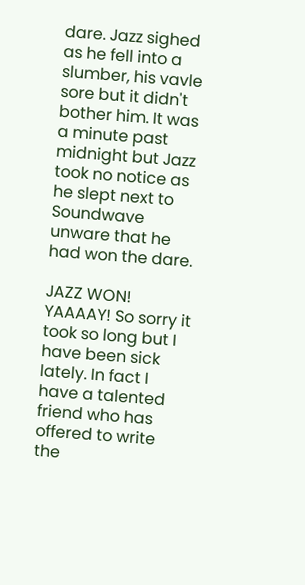dare. Jazz sighed as he fell into a slumber, his vavle sore but it didn't bother him. It was a minute past midnight but Jazz took no notice as he slept next to Soundwave unware that he had won the dare.

JAZZ WON! YAAAAY! So sorry it took so long but I have been sick lately. In fact I have a talented friend who has offered to write the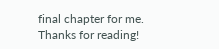final chapter for me. Thanks for reading!